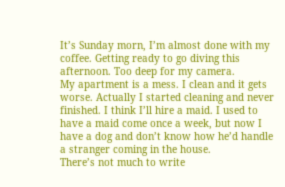It’s Sunday morn, I’m almost done with my coffee. Getting ready to go diving this afternoon. Too deep for my camera.
My apartment is a mess. I clean and it gets worse. Actually I started cleaning and never finished. I think I’ll hire a maid. I used to have a maid come once a week, but now I have a dog and don’t know how he’d handle a stranger coming in the house.
There’s not much to write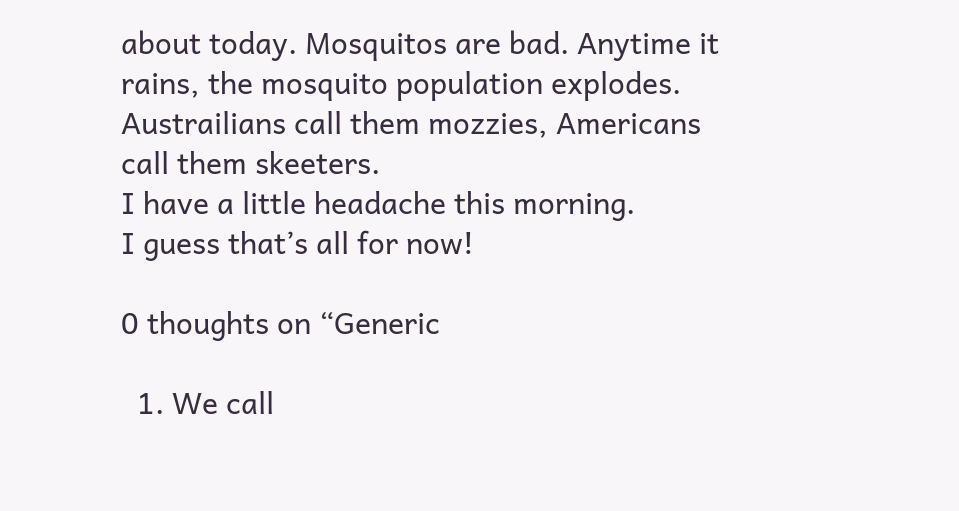about today. Mosquitos are bad. Anytime it rains, the mosquito population explodes. Austrailians call them mozzies, Americans call them skeeters.
I have a little headache this morning.
I guess that’s all for now!

0 thoughts on “Generic

  1. We call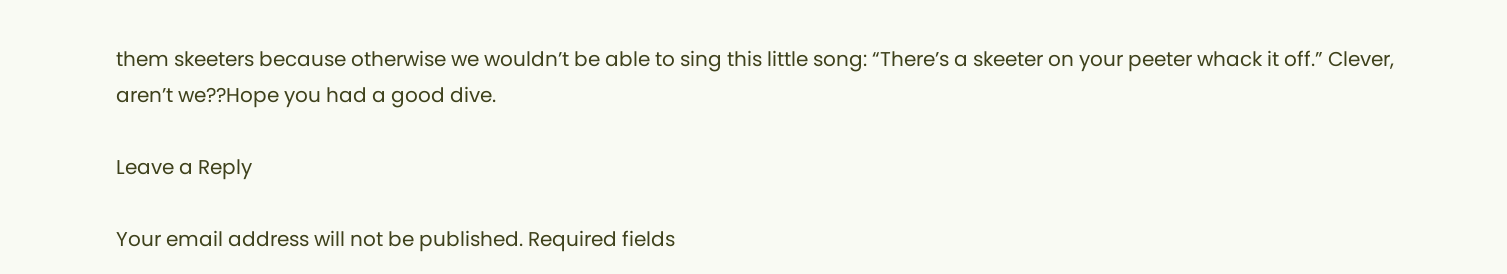them skeeters because otherwise we wouldn’t be able to sing this little song: “There’s a skeeter on your peeter whack it off.” Clever, aren’t we??Hope you had a good dive.

Leave a Reply

Your email address will not be published. Required fields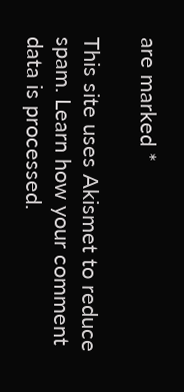are marked *

This site uses Akismet to reduce spam. Learn how your comment data is processed.